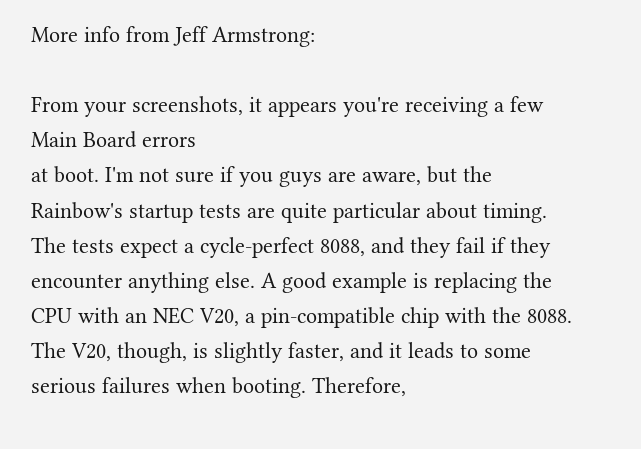More info from Jeff Armstrong:

From your screenshots, it appears you're receiving a few Main Board errors
at boot. I'm not sure if you guys are aware, but the Rainbow's startup tests are quite particular about timing. The tests expect a cycle-perfect 8088, and they fail if they encounter anything else. A good example is replacing the CPU with an NEC V20, a pin-compatible chip with the 8088. The V20, though, is slightly faster, and it leads to some serious failures when booting. Therefore,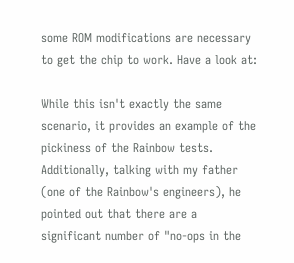some ROM modifications are necessary to get the chip to work. Have a look at:

While this isn't exactly the same scenario, it provides an example of the pickiness of the Rainbow tests. Additionally, talking with my father (one of the Rainbow's engineers), he pointed out that there are a significant number of "no-ops in the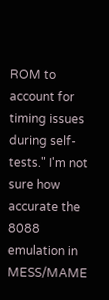ROM to account for timing issues during self-tests." I'm not sure how accurate the 8088 emulation in MESS/MAME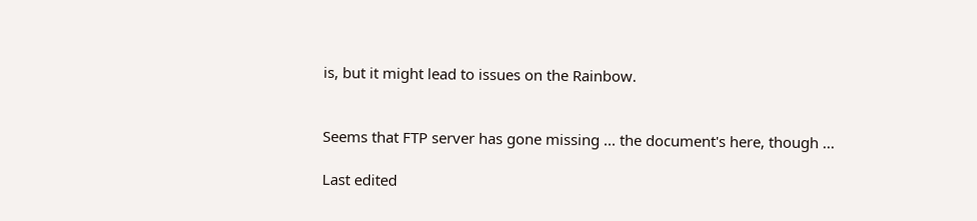is, but it might lead to issues on the Rainbow.


Seems that FTP server has gone missing ... the document's here, though ...

Last edited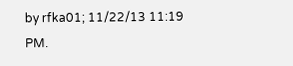by rfka01; 11/22/13 11:19 PM.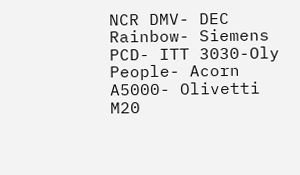NCR DMV- DEC Rainbow- Siemens PCD- ITT 3030-Oly People- Acorn A5000- Olivetti M20